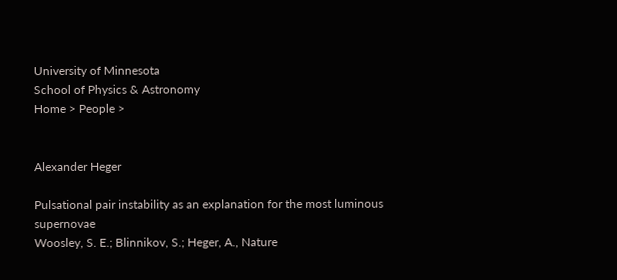University of Minnesota
School of Physics & Astronomy
Home > People >


Alexander Heger

Pulsational pair instability as an explanation for the most luminous supernovae
Woosley, S. E.; Blinnikov, S.; Heger, A., Nature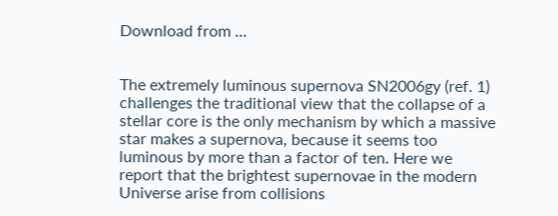Download from ...


The extremely luminous supernova SN2006gy (ref. 1) challenges the traditional view that the collapse of a stellar core is the only mechanism by which a massive star makes a supernova, because it seems too luminous by more than a factor of ten. Here we report that the brightest supernovae in the modern Universe arise from collisions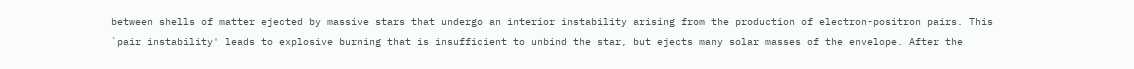between shells of matter ejected by massive stars that undergo an interior instability arising from the production of electron-positron pairs. This `pair instability' leads to explosive burning that is insufficient to unbind the star, but ejects many solar masses of the envelope. After the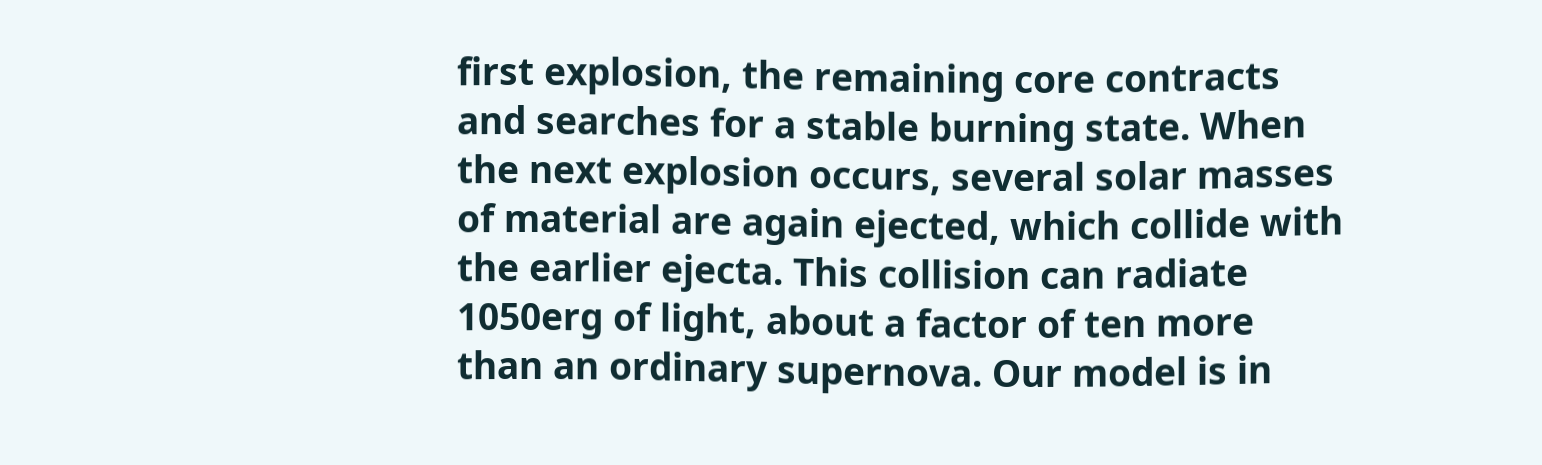first explosion, the remaining core contracts and searches for a stable burning state. When the next explosion occurs, several solar masses of material are again ejected, which collide with the earlier ejecta. This collision can radiate 1050erg of light, about a factor of ten more than an ordinary supernova. Our model is in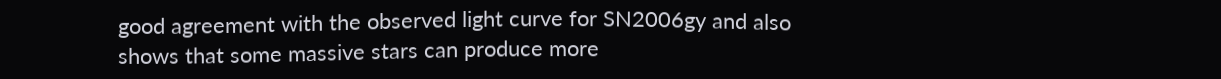good agreement with the observed light curve for SN2006gy and also shows that some massive stars can produce more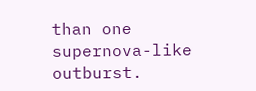than one supernova-like outburst.